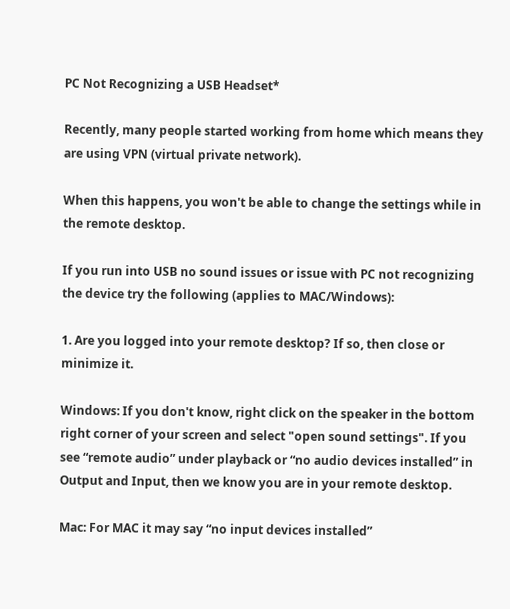PC Not Recognizing a USB Headset*

Recently, many people started working from home which means they are using VPN (virtual private network).

When this happens, you won't be able to change the settings while in the remote desktop.

If you run into USB no sound issues or issue with PC not recognizing the device try the following (applies to MAC/Windows):

1. Are you logged into your remote desktop? If so, then close or minimize it.

Windows: If you don't know, right click on the speaker in the bottom right corner of your screen and select "open sound settings". If you see “remote audio” under playback or “no audio devices installed” in Output and Input, then we know you are in your remote desktop.

Mac: For MAC it may say “no input devices installed”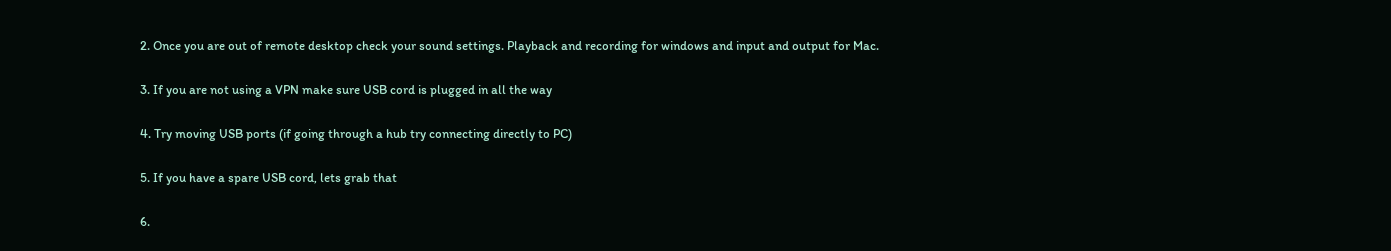2. Once you are out of remote desktop check your sound settings. Playback and recording for windows and input and output for Mac.

3. If you are not using a VPN make sure USB cord is plugged in all the way

4. Try moving USB ports (if going through a hub try connecting directly to PC)

5. If you have a spare USB cord, lets grab that

6.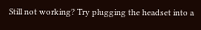Still not working? Try plugging the headset into a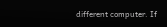different computer. If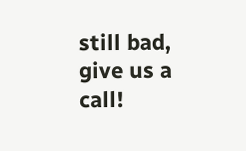still bad, give us a call!